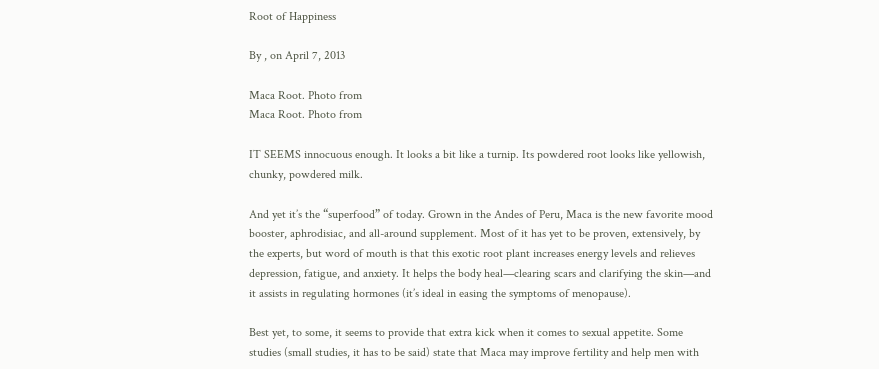Root of Happiness

By , on April 7, 2013

Maca Root. Photo from
Maca Root. Photo from

IT SEEMS innocuous enough. It looks a bit like a turnip. Its powdered root looks like yellowish, chunky, powdered milk.

And yet it’s the “superfood” of today. Grown in the Andes of Peru, Maca is the new favorite mood booster, aphrodisiac, and all-around supplement. Most of it has yet to be proven, extensively, by the experts, but word of mouth is that this exotic root plant increases energy levels and relieves depression, fatigue, and anxiety. It helps the body heal—clearing scars and clarifying the skin—and it assists in regulating hormones (it’s ideal in easing the symptoms of menopause).

Best yet, to some, it seems to provide that extra kick when it comes to sexual appetite. Some studies (small studies, it has to be said) state that Maca may improve fertility and help men with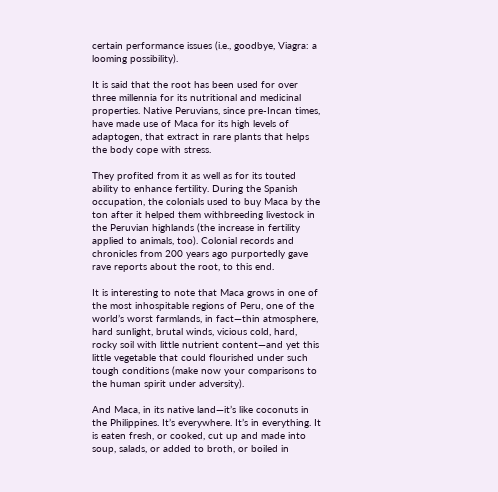certain performance issues (i.e., goodbye, Viagra: a looming possibility).

It is said that the root has been used for over three millennia for its nutritional and medicinal properties. Native Peruvians, since pre-Incan times, have made use of Maca for its high levels of adaptogen, that extract in rare plants that helps the body cope with stress.

They profited from it as well as for its touted ability to enhance fertility. During the Spanish occupation, the colonials used to buy Maca by the ton after it helped them withbreeding livestock in the Peruvian highlands (the increase in fertility applied to animals, too). Colonial records and chronicles from 200 years ago purportedly gave rave reports about the root, to this end.

It is interesting to note that Maca grows in one of the most inhospitable regions of Peru, one of the world’s worst farmlands, in fact—thin atmosphere, hard sunlight, brutal winds, vicious cold, hard, rocky soil with little nutrient content—and yet this little vegetable that could flourished under such tough conditions (make now your comparisons to the human spirit under adversity).

And Maca, in its native land—it’s like coconuts in the Philippines. It’s everywhere. It’s in everything. It is eaten fresh, or cooked, cut up and made into soup, salads, or added to broth, or boiled in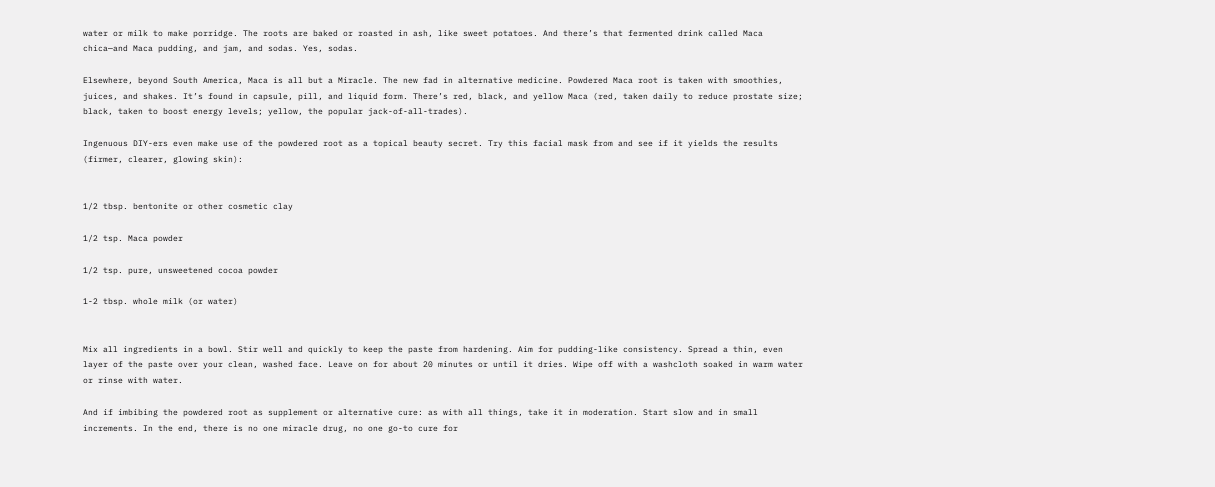water or milk to make porridge. The roots are baked or roasted in ash, like sweet potatoes. And there’s that fermented drink called Maca chica—and Maca pudding, and jam, and sodas. Yes, sodas.

Elsewhere, beyond South America, Maca is all but a Miracle. The new fad in alternative medicine. Powdered Maca root is taken with smoothies, juices, and shakes. It’s found in capsule, pill, and liquid form. There’s red, black, and yellow Maca (red, taken daily to reduce prostate size; black, taken to boost energy levels; yellow, the popular jack-of-all-trades).

Ingenuous DIY-ers even make use of the powdered root as a topical beauty secret. Try this facial mask from and see if it yields the results (firmer, clearer, glowing skin):


1/2 tbsp. bentonite or other cosmetic clay

1/2 tsp. Maca powder

1/2 tsp. pure, unsweetened cocoa powder

1-2 tbsp. whole milk (or water)


Mix all ingredients in a bowl. Stir well and quickly to keep the paste from hardening. Aim for pudding-like consistency. Spread a thin, even layer of the paste over your clean, washed face. Leave on for about 20 minutes or until it dries. Wipe off with a washcloth soaked in warm water or rinse with water.

And if imbibing the powdered root as supplement or alternative cure: as with all things, take it in moderation. Start slow and in small increments. In the end, there is no one miracle drug, no one go-to cure for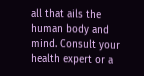all that ails the human body and mind. Consult your health expert or a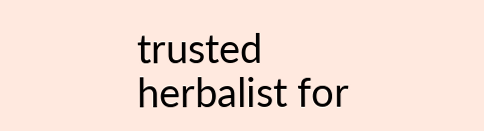trusted herbalist for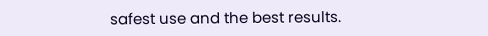safest use and the best results.